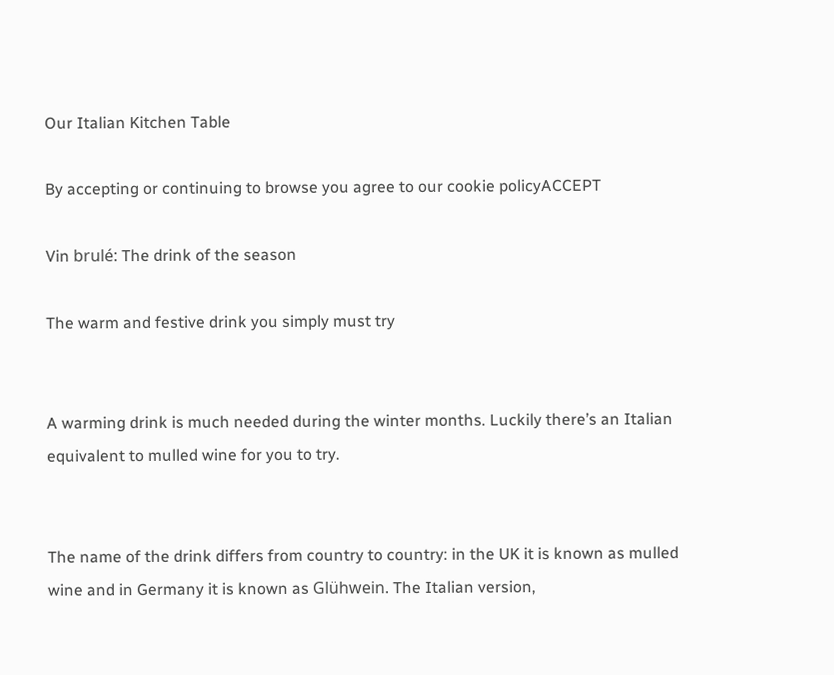Our Italian Kitchen Table

By accepting or continuing to browse you agree to our cookie policyACCEPT

Vin brulé: The drink of the season

The warm and festive drink you simply must try


A warming drink is much needed during the winter months. Luckily there’s an Italian equivalent to mulled wine for you to try.


The name of the drink differs from country to country: in the UK it is known as mulled wine and in Germany it is known as Glühwein. The Italian version,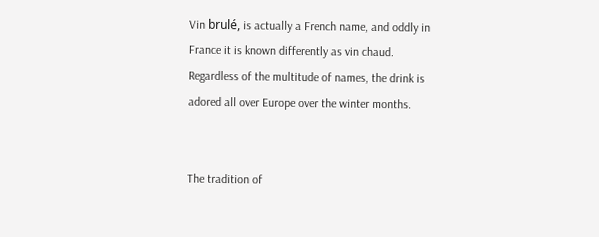Vin brulé, is actually a French name, and oddly in France it is known differently as vin chaud. Regardless of the multitude of names, the drink is adored all over Europe over the winter months.


The tradition of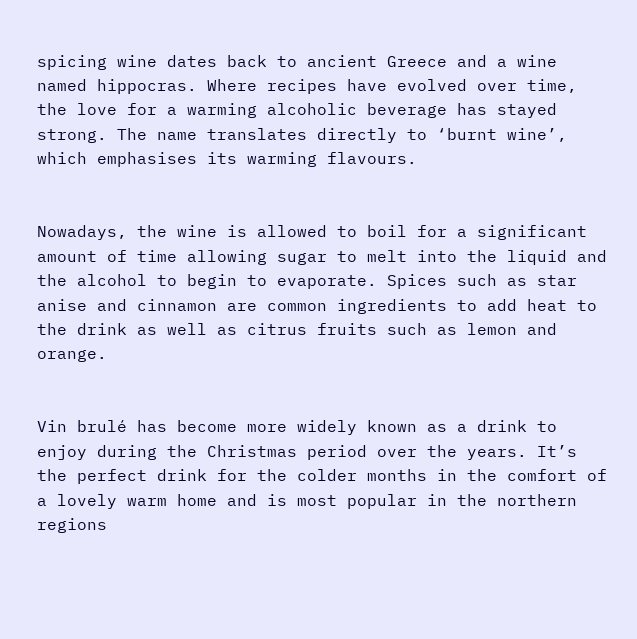spicing wine dates back to ancient Greece and a wine named hippocras. Where recipes have evolved over time, the love for a warming alcoholic beverage has stayed strong. The name translates directly to ‘burnt wine’, which emphasises its warming flavours.


Nowadays, the wine is allowed to boil for a significant amount of time allowing sugar to melt into the liquid and the alcohol to begin to evaporate. Spices such as star anise and cinnamon are common ingredients to add heat to the drink as well as citrus fruits such as lemon and orange.


Vin brulé has become more widely known as a drink to enjoy during the Christmas period over the years. It’s the perfect drink for the colder months in the comfort of a lovely warm home and is most popular in the northern regions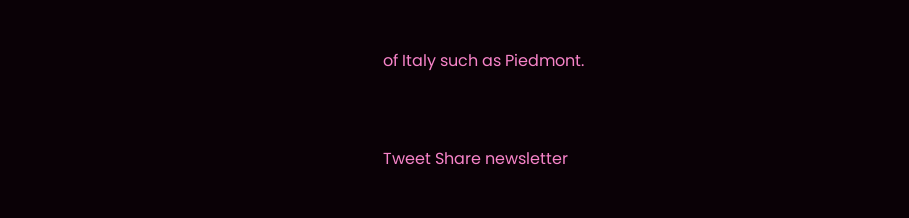of Italy such as Piedmont.


Tweet Share newsletter